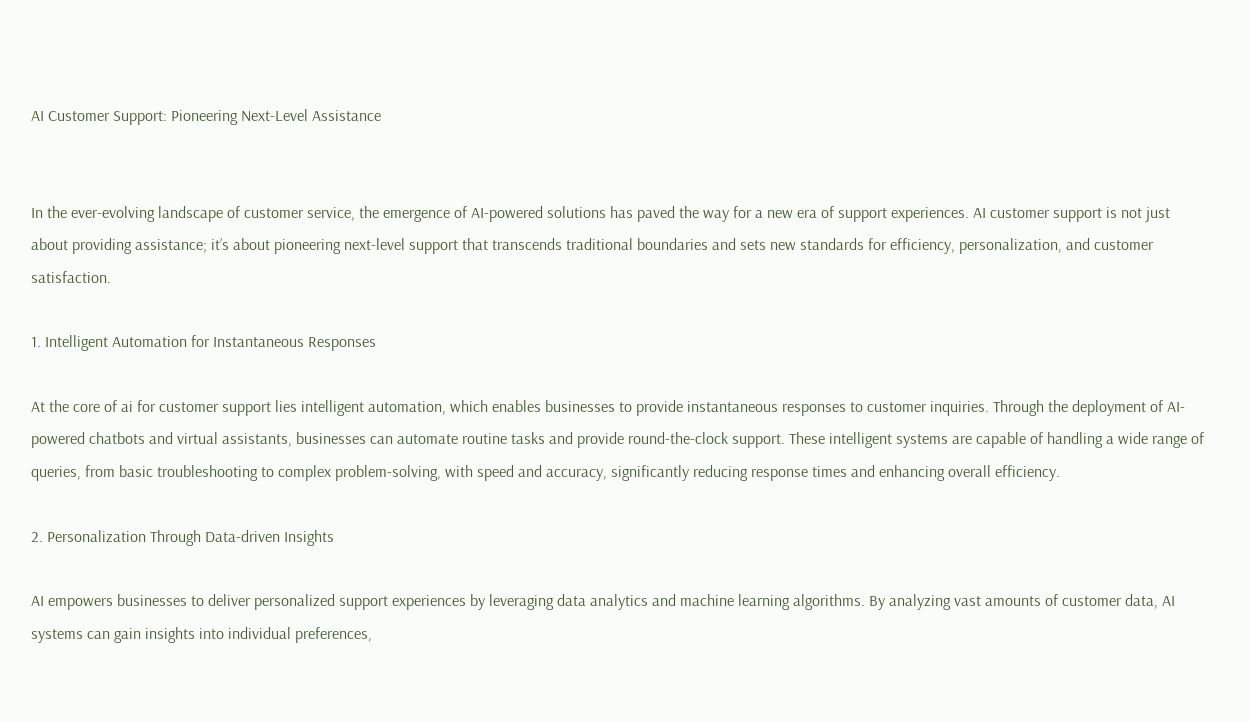AI Customer Support: Pioneering Next-Level Assistance


In the ever-evolving landscape of customer service, the emergence of AI-powered solutions has paved the way for a new era of support experiences. AI customer support is not just about providing assistance; it’s about pioneering next-level support that transcends traditional boundaries and sets new standards for efficiency, personalization, and customer satisfaction.

1. Intelligent Automation for Instantaneous Responses

At the core of ai for customer support lies intelligent automation, which enables businesses to provide instantaneous responses to customer inquiries. Through the deployment of AI-powered chatbots and virtual assistants, businesses can automate routine tasks and provide round-the-clock support. These intelligent systems are capable of handling a wide range of queries, from basic troubleshooting to complex problem-solving, with speed and accuracy, significantly reducing response times and enhancing overall efficiency.

2. Personalization Through Data-driven Insights

AI empowers businesses to deliver personalized support experiences by leveraging data analytics and machine learning algorithms. By analyzing vast amounts of customer data, AI systems can gain insights into individual preferences,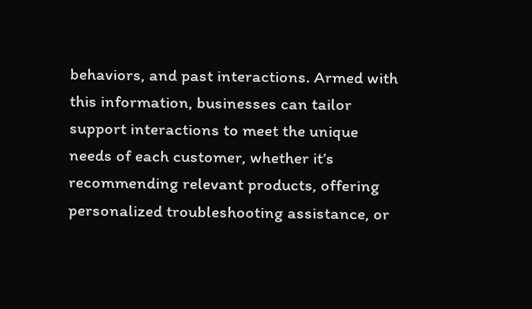behaviors, and past interactions. Armed with this information, businesses can tailor support interactions to meet the unique needs of each customer, whether it’s recommending relevant products, offering personalized troubleshooting assistance, or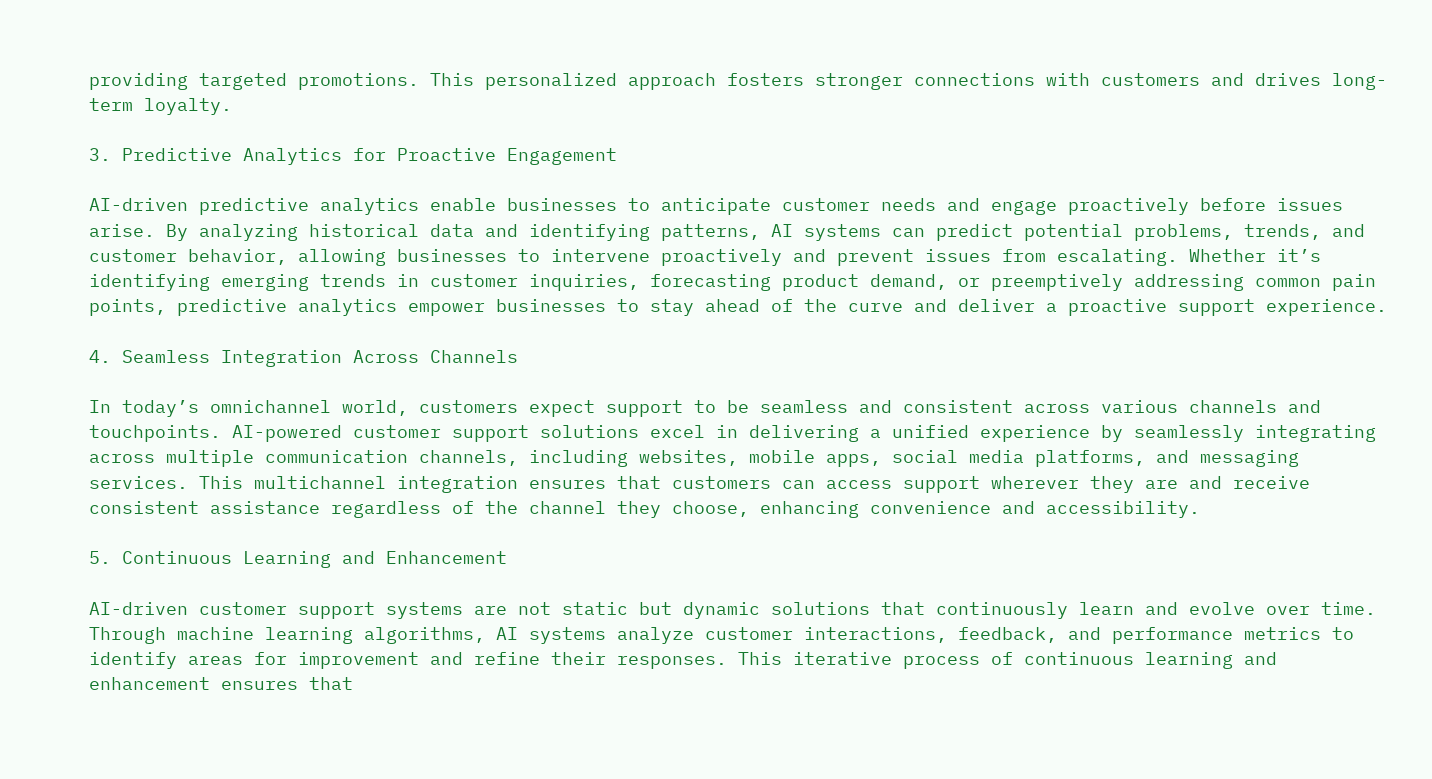providing targeted promotions. This personalized approach fosters stronger connections with customers and drives long-term loyalty.

3. Predictive Analytics for Proactive Engagement

AI-driven predictive analytics enable businesses to anticipate customer needs and engage proactively before issues arise. By analyzing historical data and identifying patterns, AI systems can predict potential problems, trends, and customer behavior, allowing businesses to intervene proactively and prevent issues from escalating. Whether it’s identifying emerging trends in customer inquiries, forecasting product demand, or preemptively addressing common pain points, predictive analytics empower businesses to stay ahead of the curve and deliver a proactive support experience.

4. Seamless Integration Across Channels

In today’s omnichannel world, customers expect support to be seamless and consistent across various channels and touchpoints. AI-powered customer support solutions excel in delivering a unified experience by seamlessly integrating across multiple communication channels, including websites, mobile apps, social media platforms, and messaging services. This multichannel integration ensures that customers can access support wherever they are and receive consistent assistance regardless of the channel they choose, enhancing convenience and accessibility.

5. Continuous Learning and Enhancement

AI-driven customer support systems are not static but dynamic solutions that continuously learn and evolve over time. Through machine learning algorithms, AI systems analyze customer interactions, feedback, and performance metrics to identify areas for improvement and refine their responses. This iterative process of continuous learning and enhancement ensures that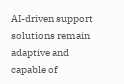AI-driven support solutions remain adaptive and capable of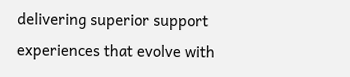delivering superior support experiences that evolve with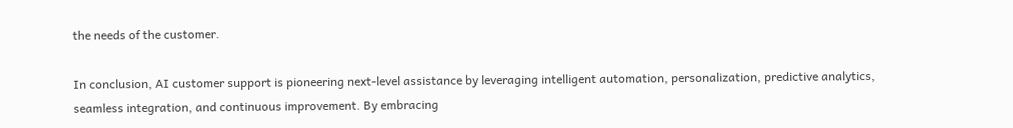the needs of the customer.

In conclusion, AI customer support is pioneering next-level assistance by leveraging intelligent automation, personalization, predictive analytics, seamless integration, and continuous improvement. By embracing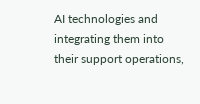AI technologies and integrating them into their support operations,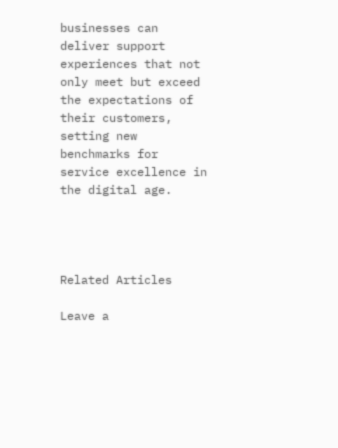businesses can deliver support experiences that not only meet but exceed the expectations of their customers, setting new benchmarks for service excellence in the digital age.




Related Articles

Leave a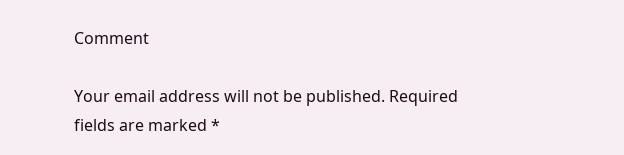Comment

Your email address will not be published. Required fields are marked *